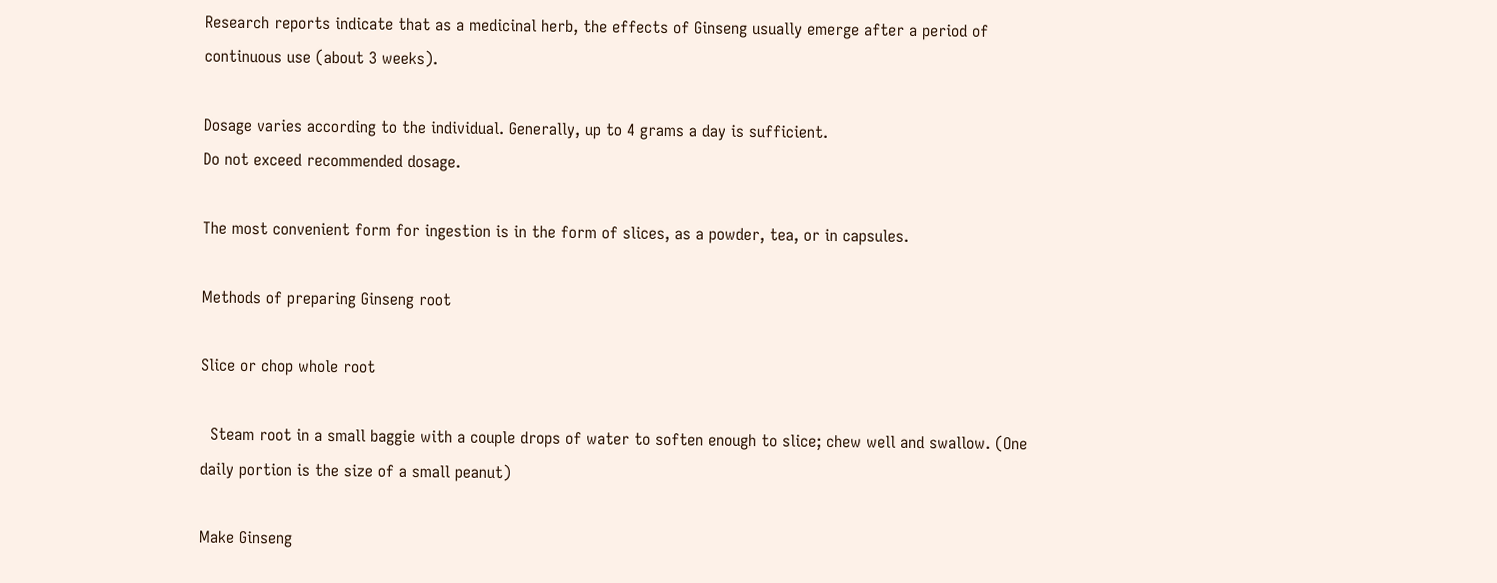Research reports indicate that as a medicinal herb, the effects of Ginseng usually emerge after a period of continuous use (about 3 weeks).

Dosage varies according to the individual. Generally, up to 4 grams a day is sufficient.
Do not exceed recommended dosage.

The most convenient form for ingestion is in the form of slices, as a powder, tea, or in capsules.

Methods of preparing Ginseng root

Slice or chop whole root

  Steam root in a small baggie with a couple drops of water to soften enough to slice; chew well and swallow. (One daily portion is the size of a small peanut)

Make Ginseng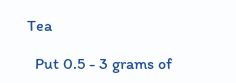Tea

  Put 0.5 - 3 grams of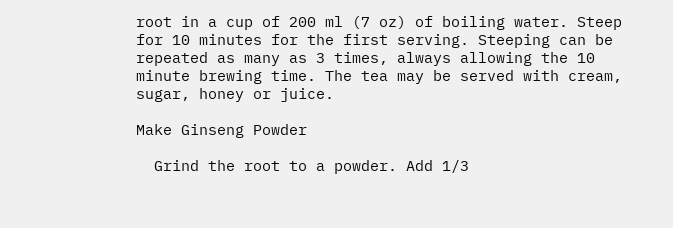root in a cup of 200 ml (7 oz) of boiling water. Steep for 10 minutes for the first serving. Steeping can be repeated as many as 3 times, always allowing the 10 minute brewing time. The tea may be served with cream, sugar, honey or juice.

Make Ginseng Powder

  Grind the root to a powder. Add 1/3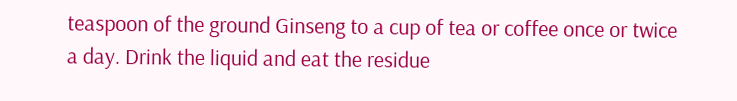teaspoon of the ground Ginseng to a cup of tea or coffee once or twice a day. Drink the liquid and eat the residue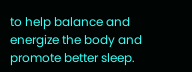to help balance and energize the body and promote better sleep.